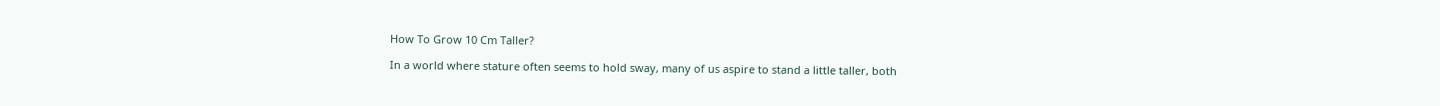How To Grow 10 Cm Taller?

In a world where stature often seems to hold sway, many of us aspire to stand a little taller, both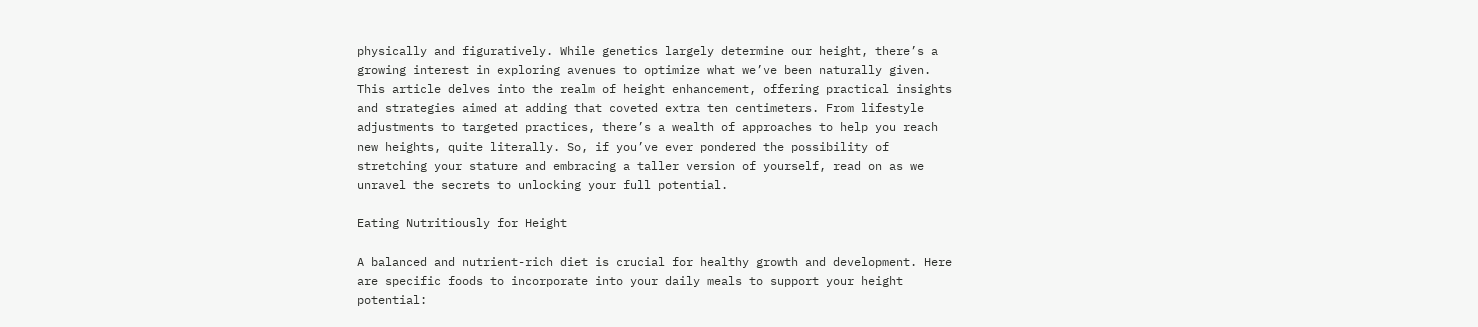physically and figuratively. While genetics largely determine our height, there’s a growing interest in exploring avenues to optimize what we’ve been naturally given. This article delves into the realm of height enhancement, offering practical insights and strategies aimed at adding that coveted extra ten centimeters. From lifestyle adjustments to targeted practices, there’s a wealth of approaches to help you reach new heights, quite literally. So, if you’ve ever pondered the possibility of stretching your stature and embracing a taller version of yourself, read on as we unravel the secrets to unlocking your full potential.

Eating Nutritiously for Height

A balanced and nutrient-rich diet is crucial for healthy growth and development. Here are specific foods to incorporate into your daily meals to support your height potential: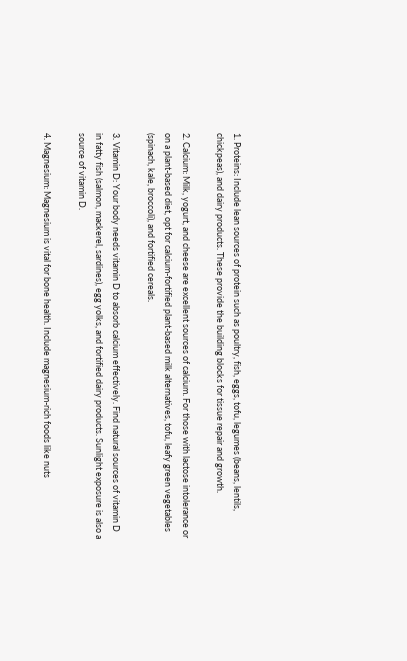1. Proteins: Include lean sources of protein such as poultry, fish, eggs, tofu, legumes (beans, lentils, chickpeas), and dairy products. These provide the building blocks for tissue repair and growth.

2. Calcium: Milk, yogurt, and cheese are excellent sources of calcium. For those with lactose intolerance or on a plant-based diet, opt for calcium-fortified plant-based milk alternatives, tofu, leafy green vegetables (spinach, kale, broccoli), and fortified cereals.

3. Vitamin D: Your body needs vitamin D to absorb calcium effectively. Find natural sources of vitamin D in fatty fish (salmon, mackerel, sardines), egg yolks, and fortified dairy products. Sunlight exposure is also a source of vitamin D.

4. Magnesium: Magnesium is vital for bone health. Include magnesium-rich foods like nuts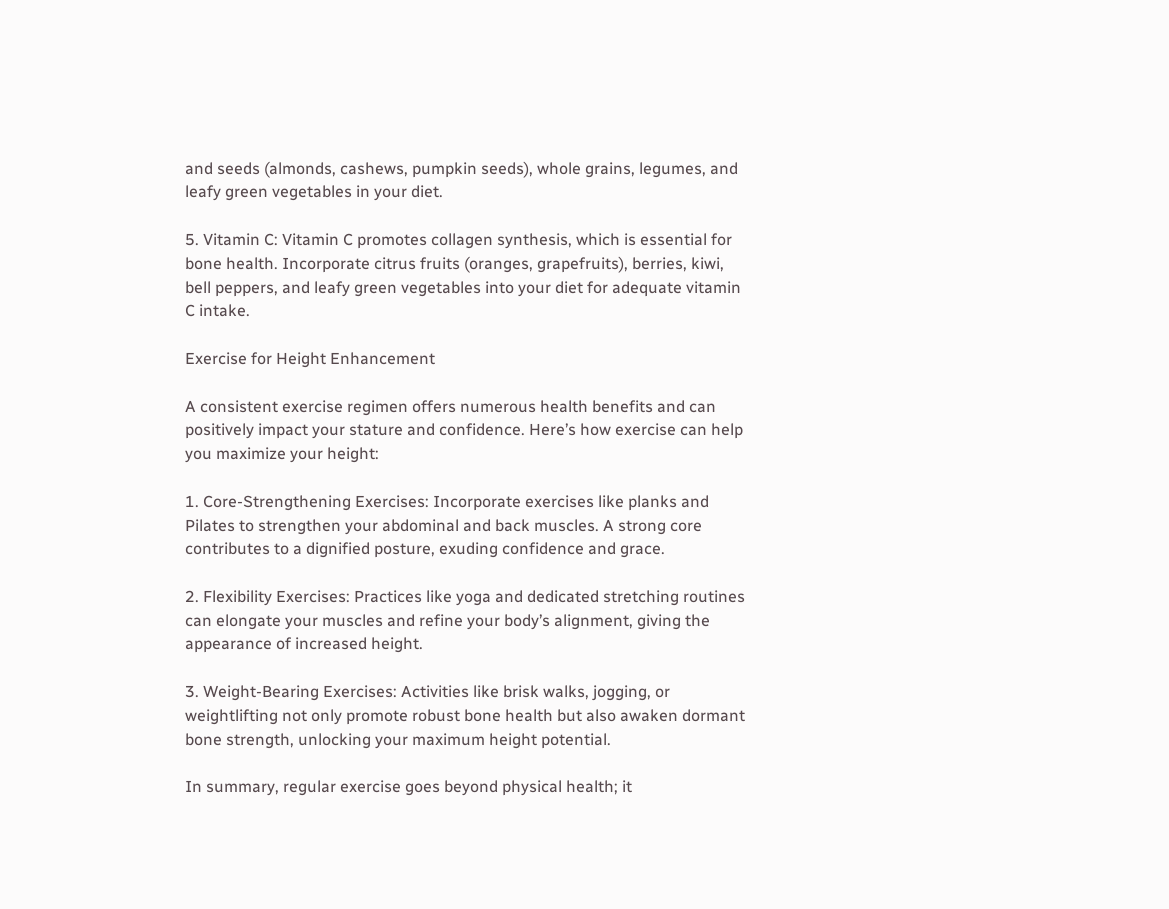and seeds (almonds, cashews, pumpkin seeds), whole grains, legumes, and leafy green vegetables in your diet.

5. Vitamin C: Vitamin C promotes collagen synthesis, which is essential for bone health. Incorporate citrus fruits (oranges, grapefruits), berries, kiwi, bell peppers, and leafy green vegetables into your diet for adequate vitamin C intake.

Exercise for Height Enhancement

A consistent exercise regimen offers numerous health benefits and can positively impact your stature and confidence. Here’s how exercise can help you maximize your height:

1. Core-Strengthening Exercises: Incorporate exercises like planks and Pilates to strengthen your abdominal and back muscles. A strong core contributes to a dignified posture, exuding confidence and grace.

2. Flexibility Exercises: Practices like yoga and dedicated stretching routines can elongate your muscles and refine your body’s alignment, giving the appearance of increased height.

3. Weight-Bearing Exercises: Activities like brisk walks, jogging, or weightlifting not only promote robust bone health but also awaken dormant bone strength, unlocking your maximum height potential.

In summary, regular exercise goes beyond physical health; it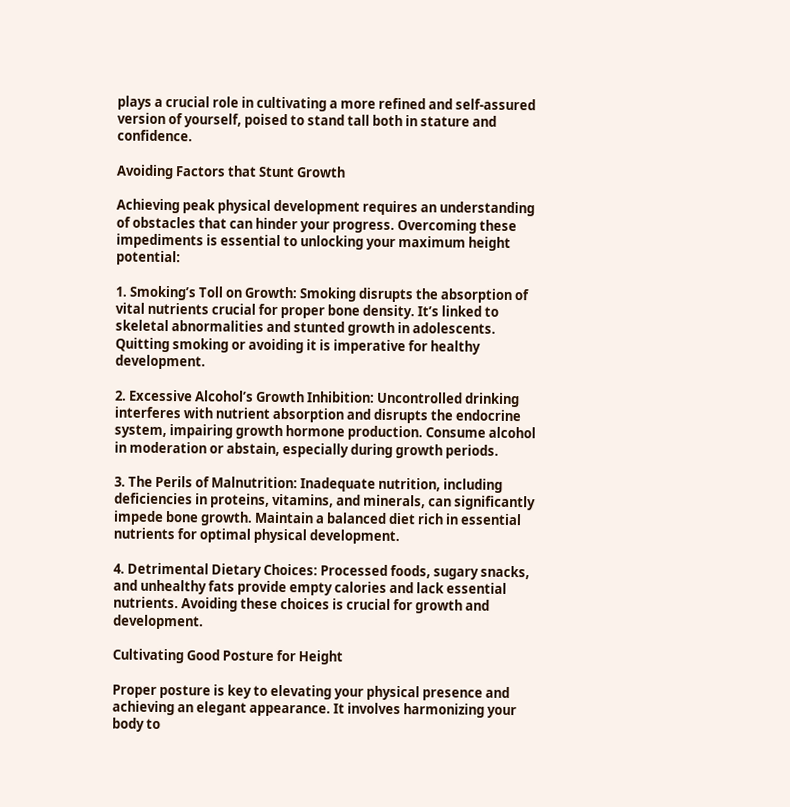plays a crucial role in cultivating a more refined and self-assured version of yourself, poised to stand tall both in stature and confidence.

Avoiding Factors that Stunt Growth

Achieving peak physical development requires an understanding of obstacles that can hinder your progress. Overcoming these impediments is essential to unlocking your maximum height potential:

1. Smoking’s Toll on Growth: Smoking disrupts the absorption of vital nutrients crucial for proper bone density. It’s linked to skeletal abnormalities and stunted growth in adolescents. Quitting smoking or avoiding it is imperative for healthy development.

2. Excessive Alcohol’s Growth Inhibition: Uncontrolled drinking interferes with nutrient absorption and disrupts the endocrine system, impairing growth hormone production. Consume alcohol in moderation or abstain, especially during growth periods.

3. The Perils of Malnutrition: Inadequate nutrition, including deficiencies in proteins, vitamins, and minerals, can significantly impede bone growth. Maintain a balanced diet rich in essential nutrients for optimal physical development.

4. Detrimental Dietary Choices: Processed foods, sugary snacks, and unhealthy fats provide empty calories and lack essential nutrients. Avoiding these choices is crucial for growth and development.

Cultivating Good Posture for Height

Proper posture is key to elevating your physical presence and achieving an elegant appearance. It involves harmonizing your body to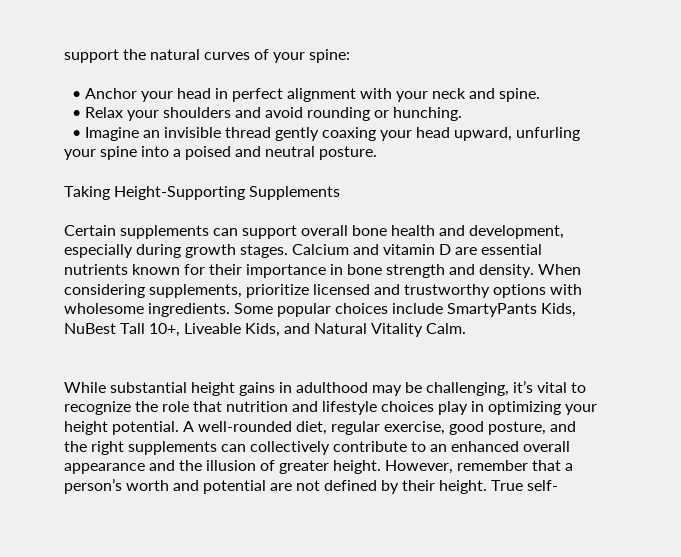support the natural curves of your spine:

  • Anchor your head in perfect alignment with your neck and spine.
  • Relax your shoulders and avoid rounding or hunching.
  • Imagine an invisible thread gently coaxing your head upward, unfurling your spine into a poised and neutral posture.

Taking Height-Supporting Supplements

Certain supplements can support overall bone health and development, especially during growth stages. Calcium and vitamin D are essential nutrients known for their importance in bone strength and density. When considering supplements, prioritize licensed and trustworthy options with wholesome ingredients. Some popular choices include SmartyPants Kids, NuBest Tall 10+, Liveable Kids, and Natural Vitality Calm.


While substantial height gains in adulthood may be challenging, it’s vital to recognize the role that nutrition and lifestyle choices play in optimizing your height potential. A well-rounded diet, regular exercise, good posture, and the right supplements can collectively contribute to an enhanced overall appearance and the illusion of greater height. However, remember that a person’s worth and potential are not defined by their height. True self-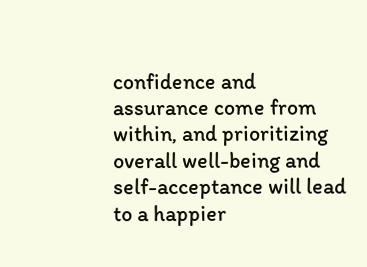confidence and assurance come from within, and prioritizing overall well-being and self-acceptance will lead to a happier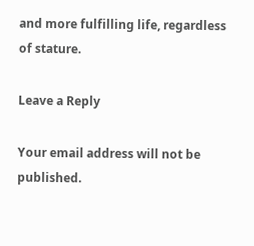and more fulfilling life, regardless of stature.

Leave a Reply

Your email address will not be published.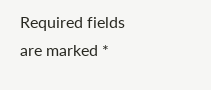Required fields are marked *